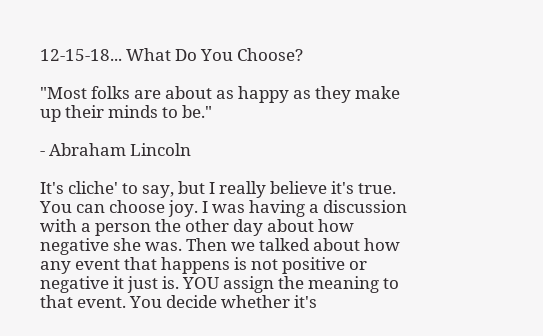12-15-18... What Do You Choose?

"Most folks are about as happy as they make up their minds to be."

- Abraham Lincoln

It's cliche' to say, but I really believe it's true. You can choose joy. I was having a discussion with a person the other day about how negative she was. Then we talked about how any event that happens is not positive or negative it just is. YOU assign the meaning to that event. You decide whether it's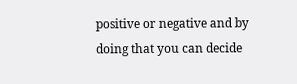positive or negative and by doing that you can decide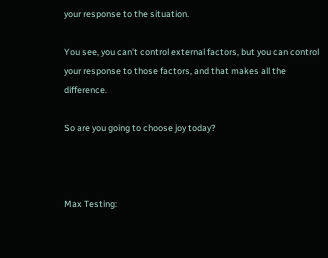your response to the situation.

You see, you can't control external factors, but you can control your response to those factors, and that makes all the difference.

So are you going to choose joy today?



Max Testing: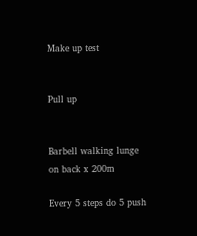Make up test


Pull up


Barbell walking lunge on back x 200m

Every 5 steps do 5 push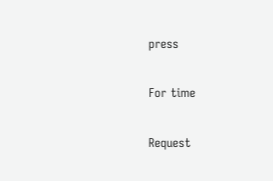press

For time

Request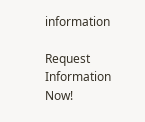information

Request Information Now!